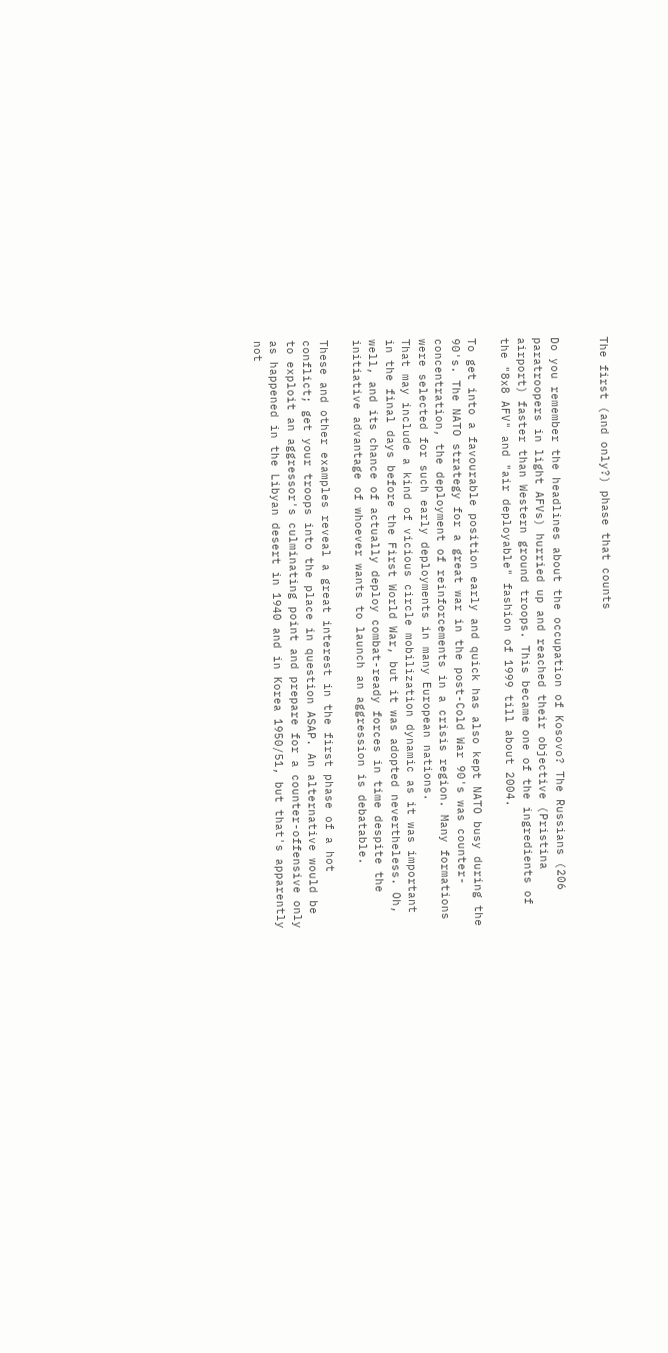The first (and only?) phase that counts


Do you remember the headlines about the occupation of Kosovo? The Russians (206 paratroopers in light AFVs) hurried up and reached their objective (Pristina airport) faster than Western ground troops. This became one of the ingredients of the "8x8 AFV" and "air deployable" fashion of 1999 till about 2004.

To get into a favourable position early and quick has also kept NATO busy during the 90's. The NATO strategy for a great war in the post-Cold War 90's was counter-concentration, the deployment of reinforcements in a crisis region. Many formations were selected for such early deployments in many European nations.
That may include a kind of vicious circle mobilization dynamic as it was important in the final days before the First World War, but it was adopted nevertheless. Oh, well, and its chance of actually deploy combat-ready forces in time despite the initiative advantage of whoever wants to launch an aggression is debatable.

These and other examples reveal a great interest in the first phase of a hot conflict; get your troops into the place in question ASAP. An alternative would be to exploit an aggressor's culminating point and prepare for a counter-offensive only as happened in the Libyan desert in 1940 and in Korea 1950/51, but that's apparently not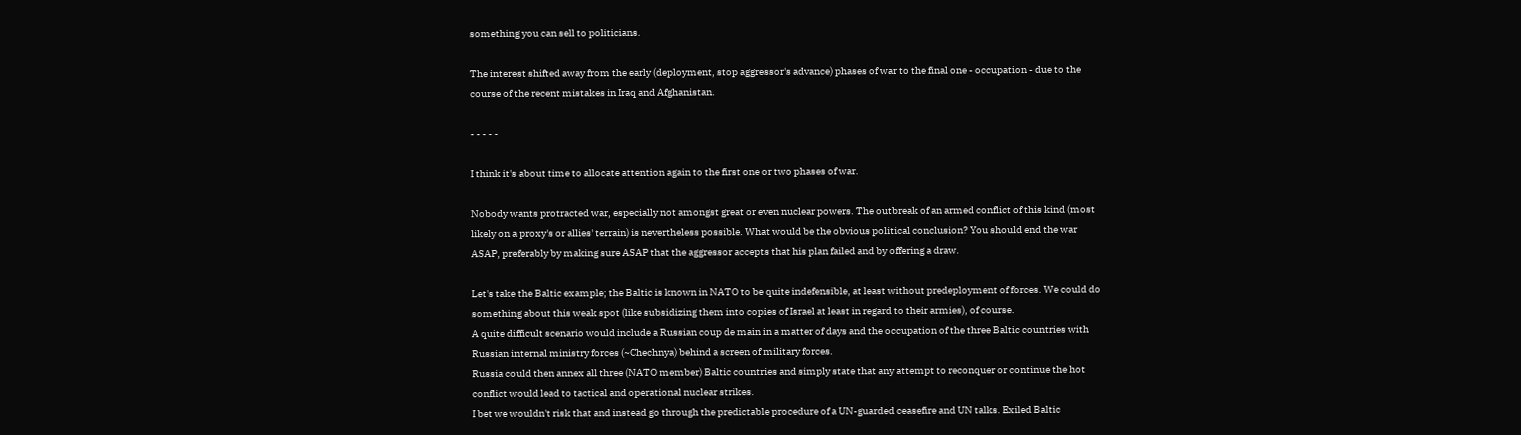something you can sell to politicians.

The interest shifted away from the early (deployment, stop aggressor's advance) phases of war to the final one - occupation - due to the course of the recent mistakes in Iraq and Afghanistan.

- - - - -

I think it's about time to allocate attention again to the first one or two phases of war.

Nobody wants protracted war, especially not amongst great or even nuclear powers. The outbreak of an armed conflict of this kind (most likely on a proxy's or allies' terrain) is nevertheless possible. What would be the obvious political conclusion? You should end the war ASAP, preferably by making sure ASAP that the aggressor accepts that his plan failed and by offering a draw.

Let's take the Baltic example; the Baltic is known in NATO to be quite indefensible, at least without predeployment of forces. We could do something about this weak spot (like subsidizing them into copies of Israel at least in regard to their armies), of course.
A quite difficult scenario would include a Russian coup de main in a matter of days and the occupation of the three Baltic countries with Russian internal ministry forces (~Chechnya) behind a screen of military forces.
Russia could then annex all three (NATO member) Baltic countries and simply state that any attempt to reconquer or continue the hot conflict would lead to tactical and operational nuclear strikes.
I bet we wouldn't risk that and instead go through the predictable procedure of a UN-guarded ceasefire and UN talks. Exiled Baltic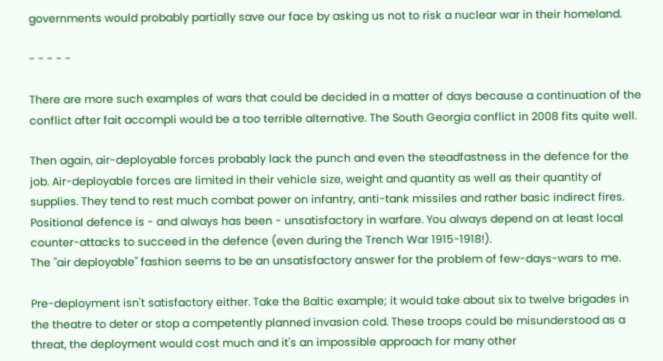governments would probably partially save our face by asking us not to risk a nuclear war in their homeland.

- - - - -

There are more such examples of wars that could be decided in a matter of days because a continuation of the conflict after fait accompli would be a too terrible alternative. The South Georgia conflict in 2008 fits quite well.

Then again, air-deployable forces probably lack the punch and even the steadfastness in the defence for the job. Air-deployable forces are limited in their vehicle size, weight and quantity as well as their quantity of supplies. They tend to rest much combat power on infantry, anti-tank missiles and rather basic indirect fires.
Positional defence is - and always has been - unsatisfactory in warfare. You always depend on at least local counter-attacks to succeed in the defence (even during the Trench War 1915-1918!).
The "air deployable" fashion seems to be an unsatisfactory answer for the problem of few-days-wars to me.

Pre-deployment isn't satisfactory either. Take the Baltic example; it would take about six to twelve brigades in the theatre to deter or stop a competently planned invasion cold. These troops could be misunderstood as a threat, the deployment would cost much and it's an impossible approach for many other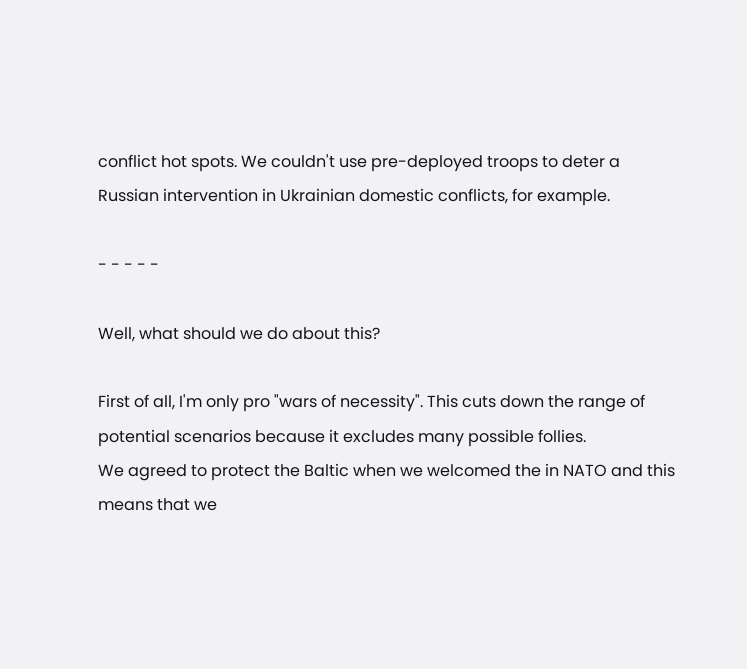conflict hot spots. We couldn't use pre-deployed troops to deter a Russian intervention in Ukrainian domestic conflicts, for example.

- - - - -

Well, what should we do about this?

First of all, I'm only pro "wars of necessity". This cuts down the range of potential scenarios because it excludes many possible follies.
We agreed to protect the Baltic when we welcomed the in NATO and this means that we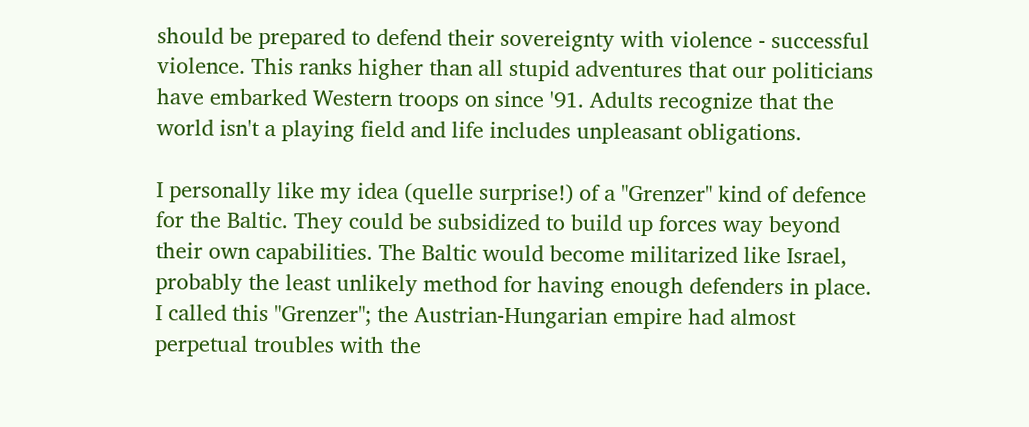should be prepared to defend their sovereignty with violence - successful violence. This ranks higher than all stupid adventures that our politicians have embarked Western troops on since '91. Adults recognize that the world isn't a playing field and life includes unpleasant obligations.

I personally like my idea (quelle surprise!) of a "Grenzer" kind of defence for the Baltic. They could be subsidized to build up forces way beyond their own capabilities. The Baltic would become militarized like Israel, probably the least unlikely method for having enough defenders in place.
I called this "Grenzer"; the Austrian-Hungarian empire had almost perpetual troubles with the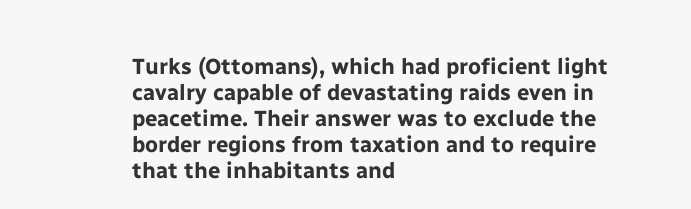Turks (Ottomans), which had proficient light cavalry capable of devastating raids even in peacetime. Their answer was to exclude the border regions from taxation and to require that the inhabitants and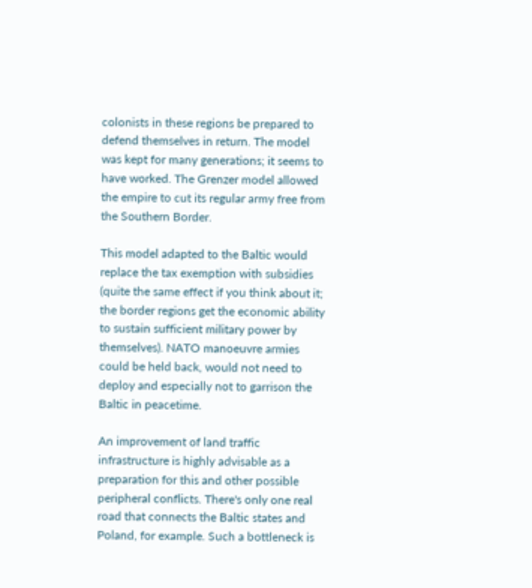colonists in these regions be prepared to defend themselves in return. The model was kept for many generations; it seems to have worked. The Grenzer model allowed the empire to cut its regular army free from the Southern Border.

This model adapted to the Baltic would replace the tax exemption with subsidies (quite the same effect if you think about it; the border regions get the economic ability to sustain sufficient military power by themselves). NATO manoeuvre armies could be held back, would not need to deploy and especially not to garrison the Baltic in peacetime.

An improvement of land traffic infrastructure is highly advisable as a preparation for this and other possible peripheral conflicts. There's only one real road that connects the Baltic states and Poland, for example. Such a bottleneck is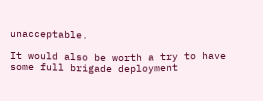unacceptable.

It would also be worth a try to have some full brigade deployment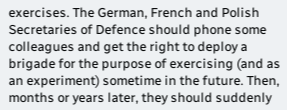exercises. The German, French and Polish Secretaries of Defence should phone some colleagues and get the right to deploy a brigade for the purpose of exercising (and as an experiment) sometime in the future. Then, months or years later, they should suddenly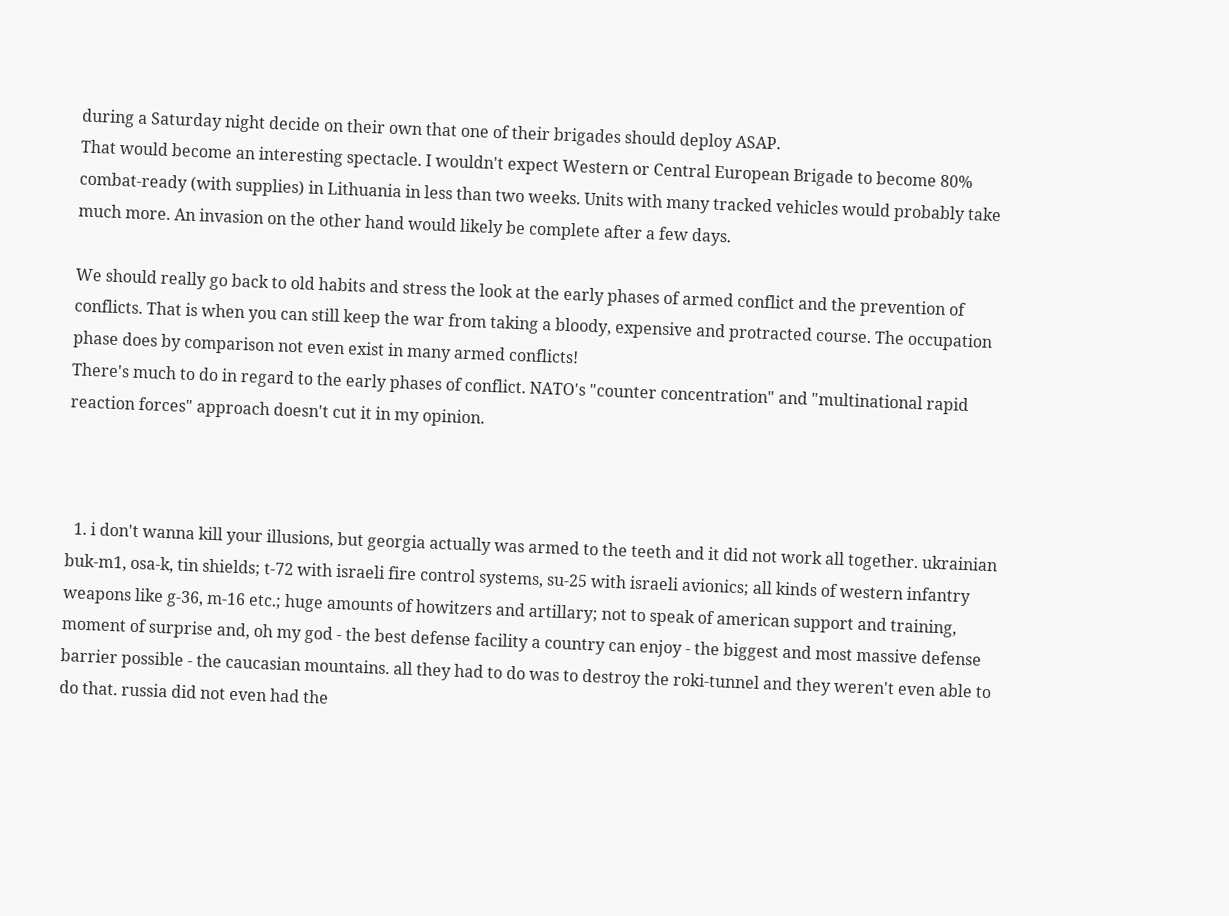during a Saturday night decide on their own that one of their brigades should deploy ASAP.
That would become an interesting spectacle. I wouldn't expect Western or Central European Brigade to become 80% combat-ready (with supplies) in Lithuania in less than two weeks. Units with many tracked vehicles would probably take much more. An invasion on the other hand would likely be complete after a few days.

We should really go back to old habits and stress the look at the early phases of armed conflict and the prevention of conflicts. That is when you can still keep the war from taking a bloody, expensive and protracted course. The occupation phase does by comparison not even exist in many armed conflicts!
There's much to do in regard to the early phases of conflict. NATO's "counter concentration" and "multinational rapid reaction forces" approach doesn't cut it in my opinion.



  1. i don't wanna kill your illusions, but georgia actually was armed to the teeth and it did not work all together. ukrainian buk-m1, osa-k, tin shields; t-72 with israeli fire control systems, su-25 with israeli avionics; all kinds of western infantry weapons like g-36, m-16 etc.; huge amounts of howitzers and artillary; not to speak of american support and training, moment of surprise and, oh my god - the best defense facility a country can enjoy - the biggest and most massive defense barrier possible - the caucasian mountains. all they had to do was to destroy the roki-tunnel and they weren't even able to do that. russia did not even had the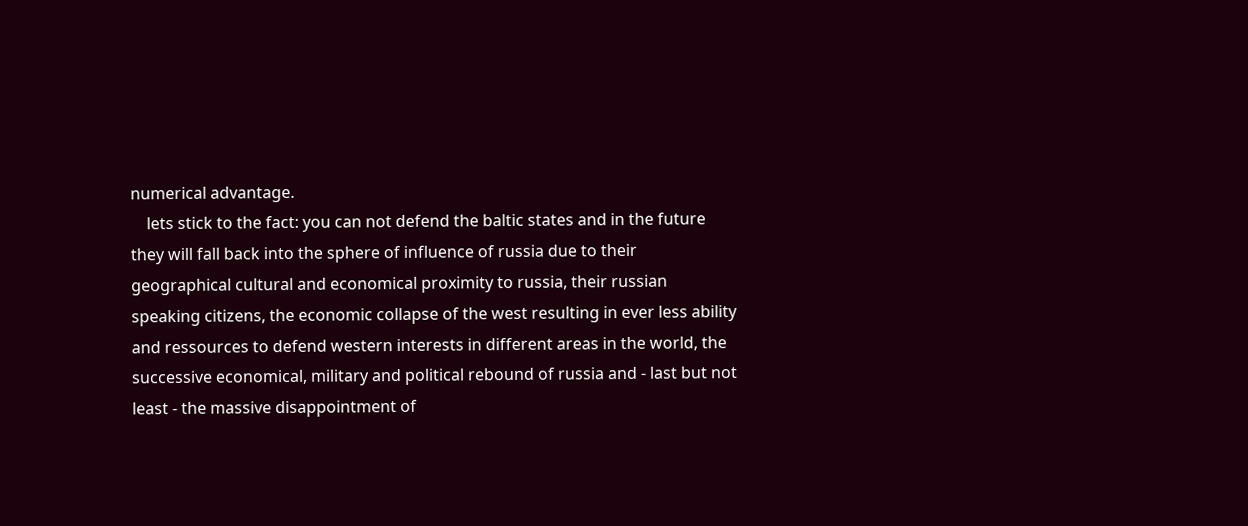numerical advantage.
    lets stick to the fact: you can not defend the baltic states and in the future they will fall back into the sphere of influence of russia due to their geographical cultural and economical proximity to russia, their russian speaking citizens, the economic collapse of the west resulting in ever less ability and ressources to defend western interests in different areas in the world, the successive economical, military and political rebound of russia and - last but not least - the massive disappointment of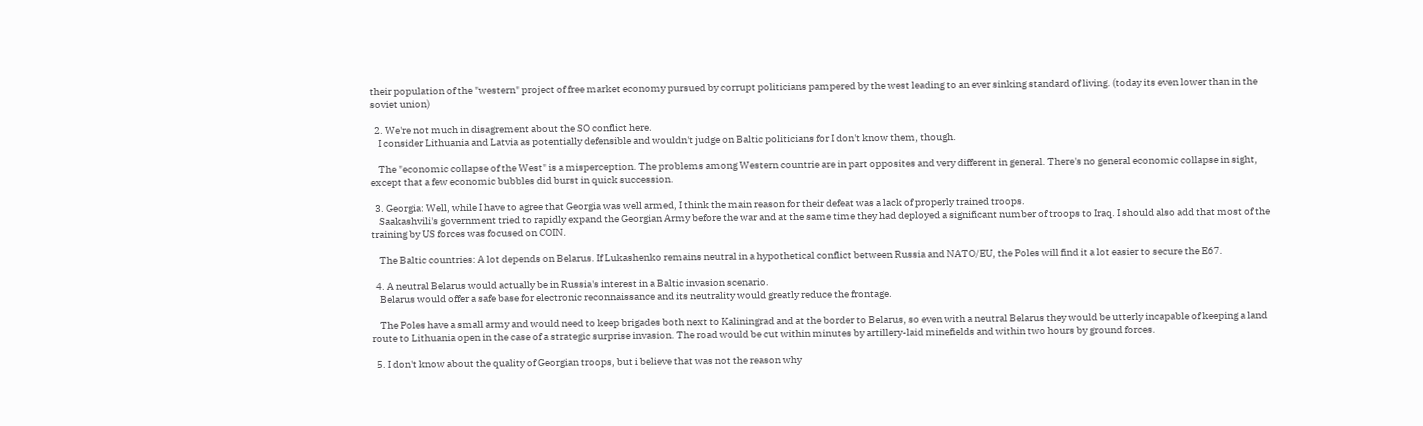their population of the "western" project of free market economy pursued by corrupt politicians pampered by the west leading to an ever sinking standard of living. (today its even lower than in the soviet union)

  2. We're not much in disagrement about the SO conflict here.
    I consider Lithuania and Latvia as potentially defensible and wouldn't judge on Baltic politicians for I don't know them, though.

    The "economic collapse of the West" is a misperception. The problems among Western countrie are in part opposites and very different in general. There's no general economic collapse in sight, except that a few economic bubbles did burst in quick succession.

  3. Georgia: Well, while I have to agree that Georgia was well armed, I think the main reason for their defeat was a lack of properly trained troops.
    Saakashvili's government tried to rapidly expand the Georgian Army before the war and at the same time they had deployed a significant number of troops to Iraq. I should also add that most of the training by US forces was focused on COIN.

    The Baltic countries: A lot depends on Belarus. If Lukashenko remains neutral in a hypothetical conflict between Russia and NATO/EU, the Poles will find it a lot easier to secure the E67.

  4. A neutral Belarus would actually be in Russia's interest in a Baltic invasion scenario.
    Belarus would offer a safe base for electronic reconnaissance and its neutrality would greatly reduce the frontage.

    The Poles have a small army and would need to keep brigades both next to Kaliningrad and at the border to Belarus, so even with a neutral Belarus they would be utterly incapable of keeping a land route to Lithuania open in the case of a strategic surprise invasion. The road would be cut within minutes by artillery-laid minefields and within two hours by ground forces.

  5. I don't know about the quality of Georgian troops, but i believe that was not the reason why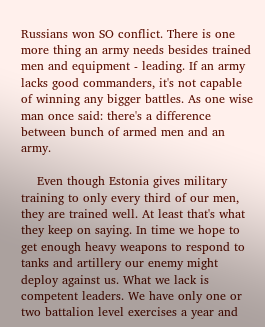Russians won SO conflict. There is one more thing an army needs besides trained men and equipment - leading. If an army lacks good commanders, it's not capable of winning any bigger battles. As one wise man once said: there's a difference between bunch of armed men and an army.

    Even though Estonia gives military training to only every third of our men, they are trained well. At least that's what they keep on saying. In time we hope to get enough heavy weapons to respond to tanks and artillery our enemy might deploy against us. What we lack is competent leaders. We have only one or two battalion level exercises a year and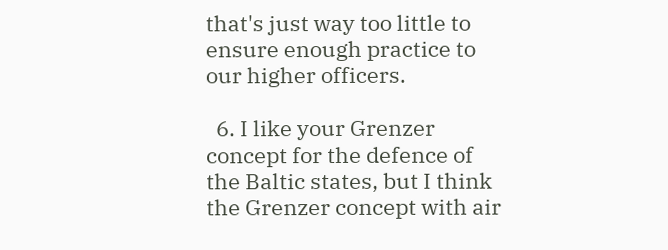that's just way too little to ensure enough practice to our higher officers.

  6. I like your Grenzer concept for the defence of the Baltic states, but I think the Grenzer concept with air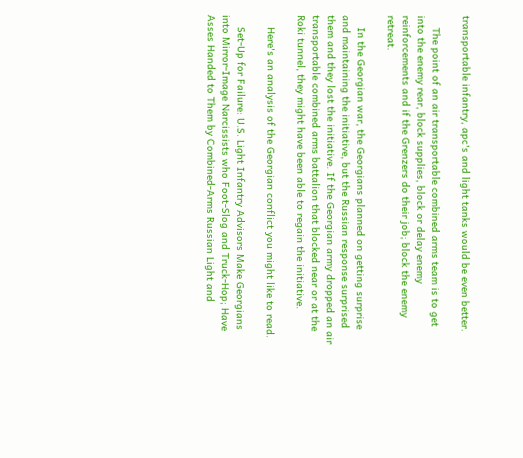transportable infantry, apc's and light tanks would be even better.

    The point of an air transportable combined arms team is to get into the enemy rear, block supplies, block or delay enemy reinforcements and if the Grenzers do their job; block the enemy retreat.

    In the Georgian war, the Georgians planned on getting surprise and maintaining the initiative, but the Russian response surprised them and they lost the initiative. If the Georgian army dropped an air transportable combined arms battalion that blocked near or at the Roki tunnel, they might have been able to regain the initiative.

    Here's an analysis of the Georgian conflict you might like to read.

    Set-Up for Failure: U.S. Light Infantry Advisors Make Georgians into Mirror-Image Narcissists who Foot-Slog and Truck-Hop; Have Asses Handed to Them by Combined-Arms Russian Light and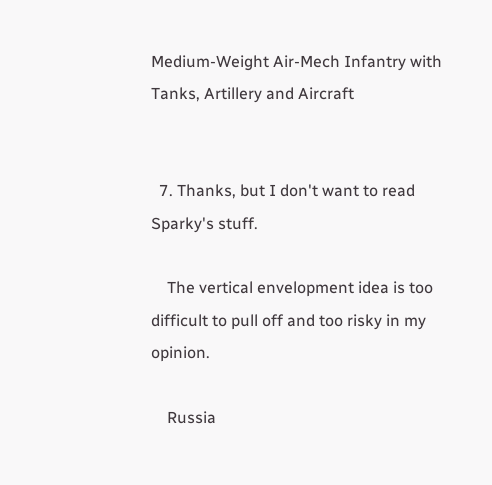Medium-Weight Air-Mech Infantry with Tanks, Artillery and Aircraft


  7. Thanks, but I don't want to read Sparky's stuff.

    The vertical envelopment idea is too difficult to pull off and too risky in my opinion.

    Russia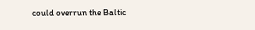could overrun the Baltic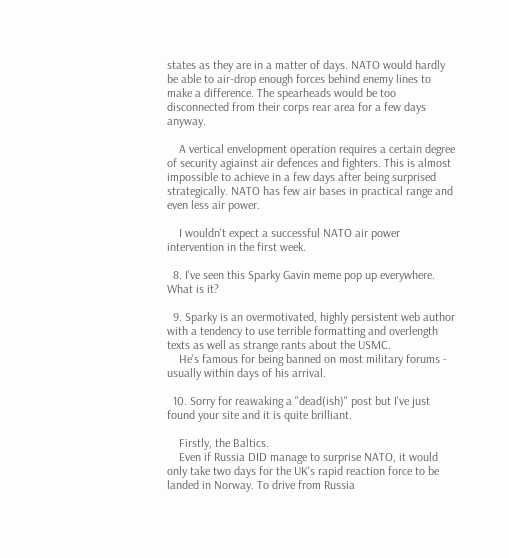states as they are in a matter of days. NATO would hardly be able to air-drop enough forces behind enemy lines to make a difference. The spearheads would be too disconnected from their corps rear area for a few days anyway.

    A vertical envelopment operation requires a certain degree of security agiainst air defences and fighters. This is almost impossible to achieve in a few days after being surprised strategically. NATO has few air bases in practical range and even less air power.

    I wouldn't expect a successful NATO air power intervention in the first week.

  8. I've seen this Sparky Gavin meme pop up everywhere. What is it?

  9. Sparky is an overmotivated, highly persistent web author with a tendency to use terrible formatting and overlength texts as well as strange rants about the USMC.
    He's famous for being banned on most military forums - usually within days of his arrival.

  10. Sorry for reawaking a "dead(ish)" post but I've just found your site and it is quite brilliant.

    Firstly, the Baltics.
    Even if Russia DID manage to surprise NATO, it would only take two days for the UK's rapid reaction force to be landed in Norway. To drive from Russia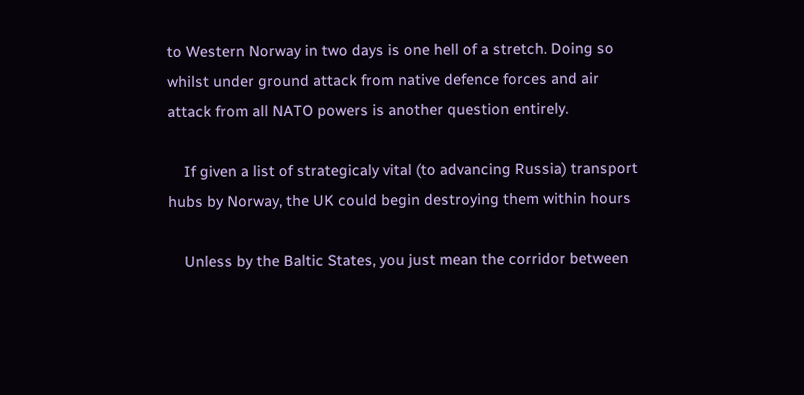to Western Norway in two days is one hell of a stretch. Doing so whilst under ground attack from native defence forces and air attack from all NATO powers is another question entirely.

    If given a list of strategicaly vital (to advancing Russia) transport hubs by Norway, the UK could begin destroying them within hours

    Unless by the Baltic States, you just mean the corridor between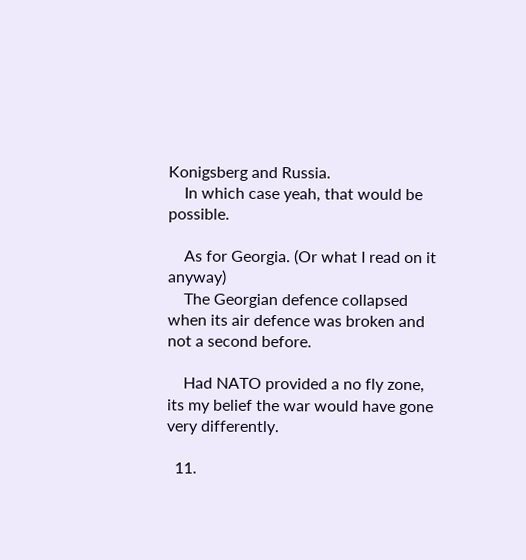Konigsberg and Russia.
    In which case yeah, that would be possible.

    As for Georgia. (Or what I read on it anyway)
    The Georgian defence collapsed when its air defence was broken and not a second before.

    Had NATO provided a no fly zone, its my belief the war would have gone very differently.

  11.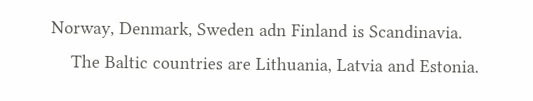Norway, Denmark, Sweden adn Finland is Scandinavia.
    The Baltic countries are Lithuania, Latvia and Estonia.